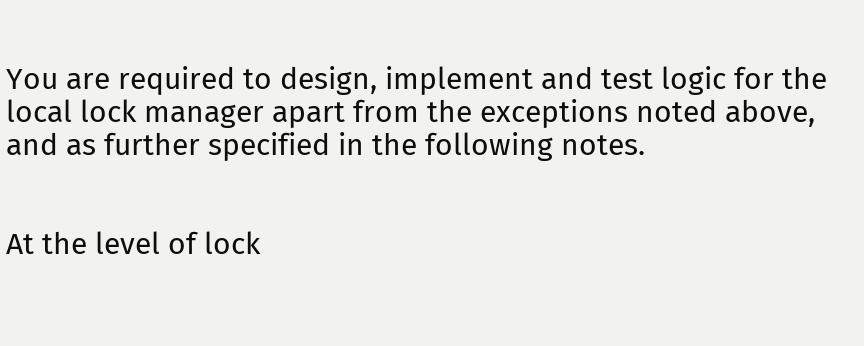You are required to design, implement and test logic for the local lock manager apart from the exceptions noted above, and as further specified in the following notes.


At the level of lock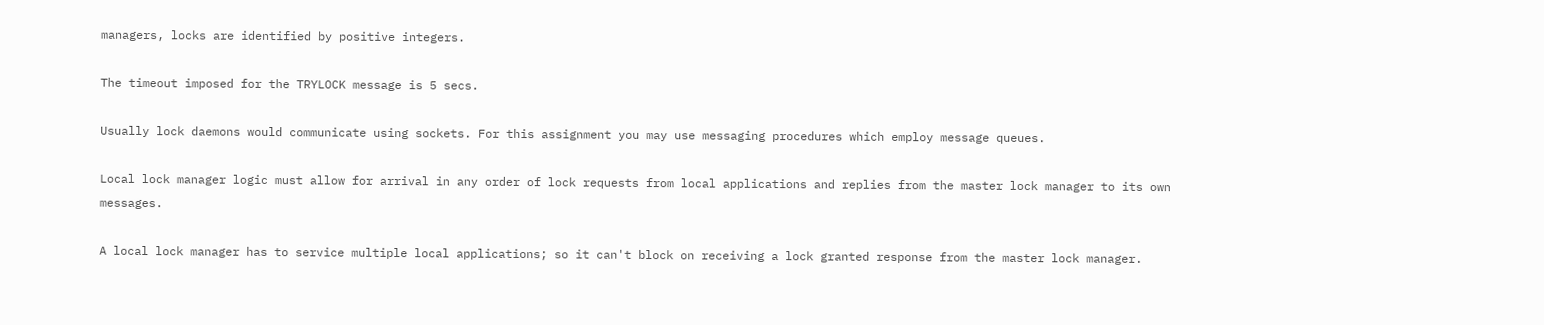managers, locks are identified by positive integers.

The timeout imposed for the TRYLOCK message is 5 secs.

Usually lock daemons would communicate using sockets. For this assignment you may use messaging procedures which employ message queues.

Local lock manager logic must allow for arrival in any order of lock requests from local applications and replies from the master lock manager to its own messages.

A local lock manager has to service multiple local applications; so it can't block on receiving a lock granted response from the master lock manager.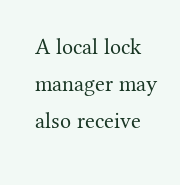A local lock manager may also receive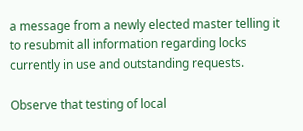a message from a newly elected master telling it to resubmit all information regarding locks currently in use and outstanding requests.

Observe that testing of local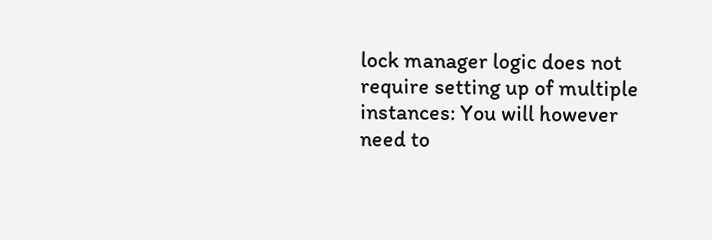lock manager logic does not require setting up of multiple instances: You will however need to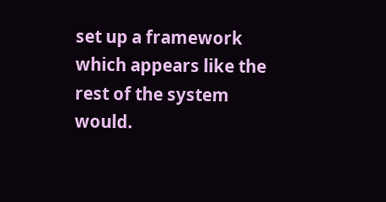set up a framework which appears like the rest of the system would.